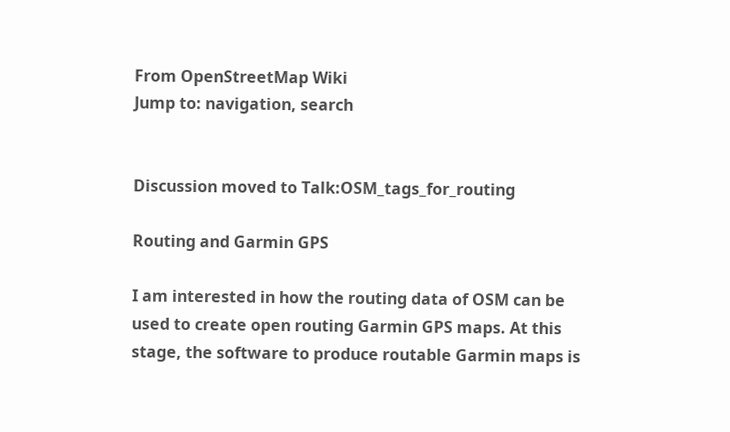From OpenStreetMap Wiki
Jump to: navigation, search


Discussion moved to Talk:OSM_tags_for_routing

Routing and Garmin GPS

I am interested in how the routing data of OSM can be used to create open routing Garmin GPS maps. At this stage, the software to produce routable Garmin maps is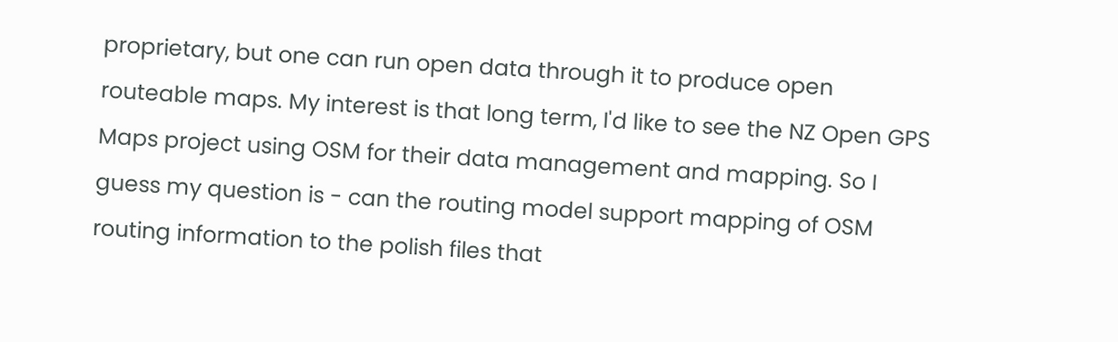proprietary, but one can run open data through it to produce open routeable maps. My interest is that long term, I'd like to see the NZ Open GPS Maps project using OSM for their data management and mapping. So I guess my question is - can the routing model support mapping of OSM routing information to the polish files that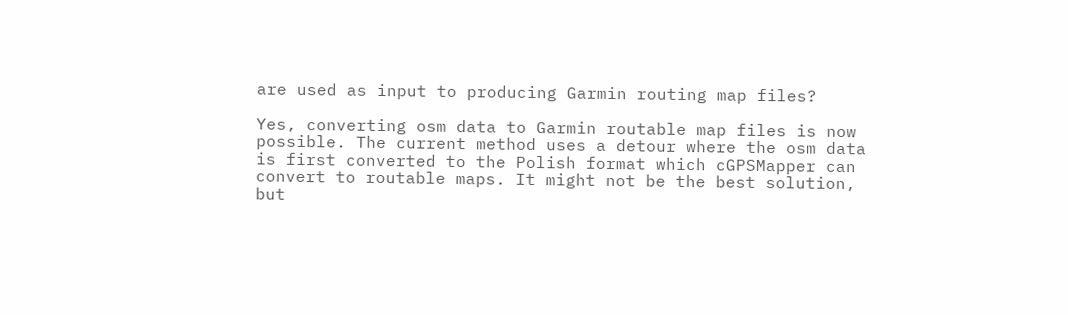are used as input to producing Garmin routing map files?

Yes, converting osm data to Garmin routable map files is now possible. The current method uses a detour where the osm data is first converted to the Polish format which cGPSMapper can convert to routable maps. It might not be the best solution, but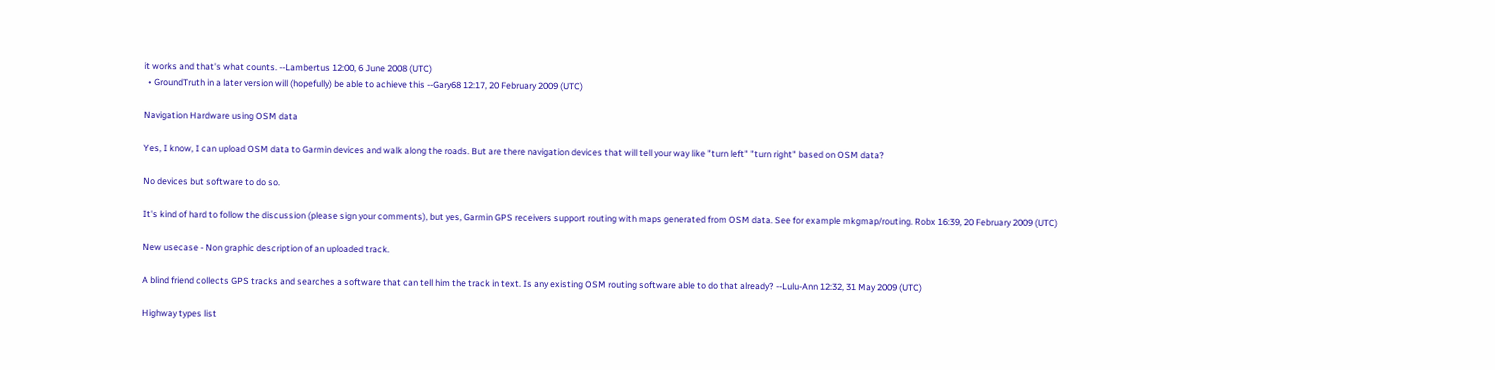it works and that's what counts. --Lambertus 12:00, 6 June 2008 (UTC)
  • GroundTruth in a later version will (hopefully) be able to achieve this --Gary68 12:17, 20 February 2009 (UTC)

Navigation Hardware using OSM data

Yes, I know, I can upload OSM data to Garmin devices and walk along the roads. But are there navigation devices that will tell your way like "turn left" "turn right" based on OSM data?

No devices but software to do so.

It's kind of hard to follow the discussion (please sign your comments), but yes, Garmin GPS receivers support routing with maps generated from OSM data. See for example mkgmap/routing. Robx 16:39, 20 February 2009 (UTC)

New usecase - Non graphic description of an uploaded track.

A blind friend collects GPS tracks and searches a software that can tell him the track in text. Is any existing OSM routing software able to do that already? --Lulu-Ann 12:32, 31 May 2009 (UTC)

Highway types list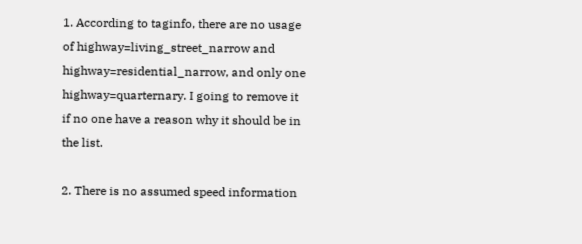1. According to taginfo, there are no usage of highway=living_street_narrow and highway=residential_narrow, and only one highway=quarternary. I going to remove it if no one have a reason why it should be in the list.

2. There is no assumed speed information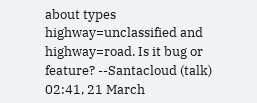about types highway=unclassified and highway=road. Is it bug or feature? --Santacloud (talk) 02:41, 21 March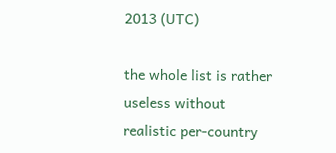2013 (UTC)

the whole list is rather useless without realistic per-country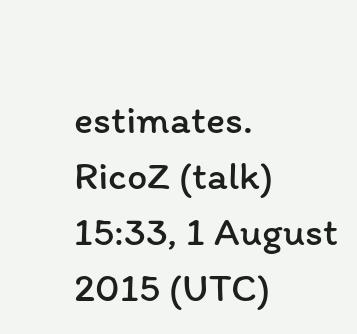estimates. RicoZ (talk) 15:33, 1 August 2015 (UTC)